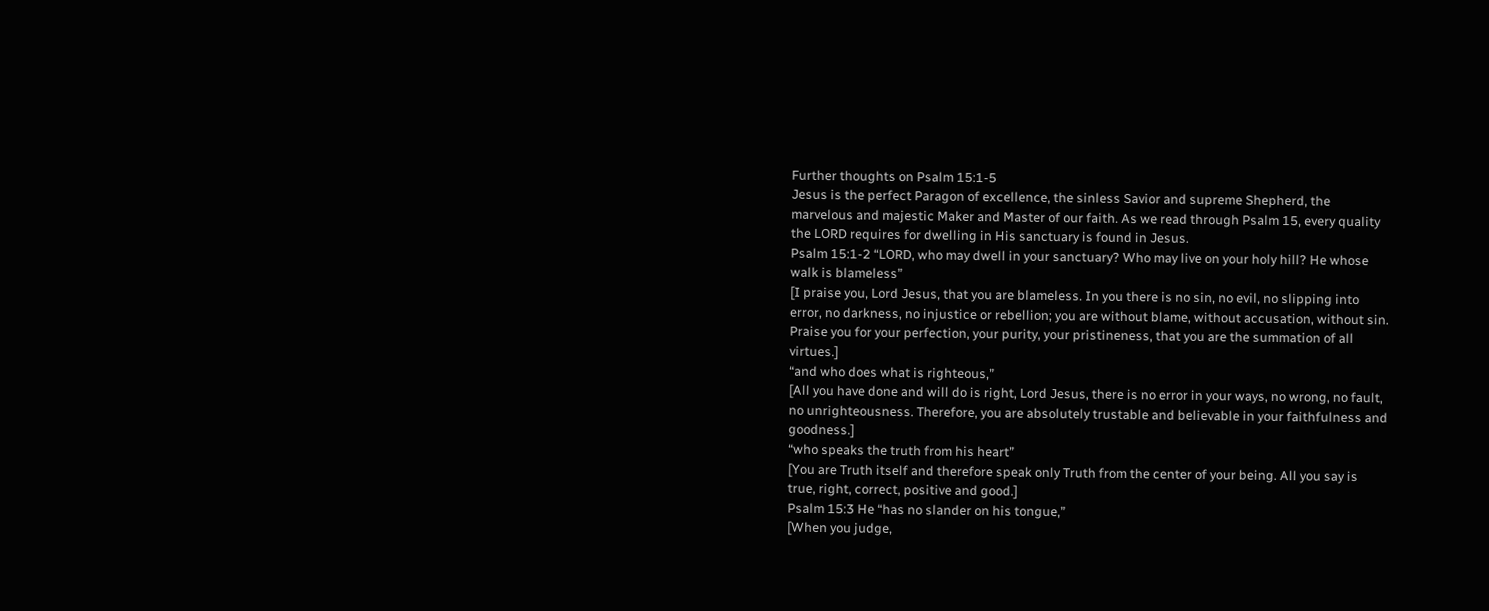Further thoughts on Psalm 15:1-5
Jesus is the perfect Paragon of excellence, the sinless Savior and supreme Shepherd, the marvelous and majestic Maker and Master of our faith. As we read through Psalm 15, every quality the LORD requires for dwelling in His sanctuary is found in Jesus.
Psalm 15:1-2 “LORD, who may dwell in your sanctuary? Who may live on your holy hill? He whose walk is blameless”
[I praise you, Lord Jesus, that you are blameless. In you there is no sin, no evil, no slipping into error, no darkness, no injustice or rebellion; you are without blame, without accusation, without sin. Praise you for your perfection, your purity, your pristineness, that you are the summation of all virtues.]
“and who does what is righteous,”
[All you have done and will do is right, Lord Jesus, there is no error in your ways, no wrong, no fault, no unrighteousness. Therefore, you are absolutely trustable and believable in your faithfulness and goodness.]
“who speaks the truth from his heart”
[You are Truth itself and therefore speak only Truth from the center of your being. All you say is true, right, correct, positive and good.]
Psalm 15:3 He “has no slander on his tongue,”
[When you judge,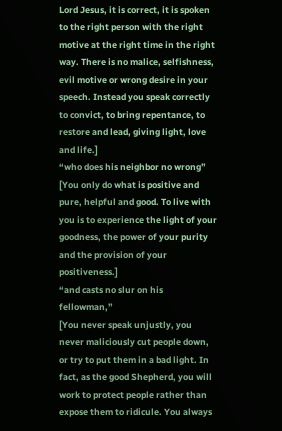Lord Jesus, it is correct, it is spoken to the right person with the right motive at the right time in the right way. There is no malice, selfishness, evil motive or wrong desire in your speech. Instead you speak correctly to convict, to bring repentance, to restore and lead, giving light, love and life.]
“who does his neighbor no wrong”
[You only do what is positive and pure, helpful and good. To live with you is to experience the light of your goodness, the power of your purity and the provision of your positiveness.]
“and casts no slur on his fellowman,”
[You never speak unjustly, you never maliciously cut people down, or try to put them in a bad light. In fact, as the good Shepherd, you will work to protect people rather than expose them to ridicule. You always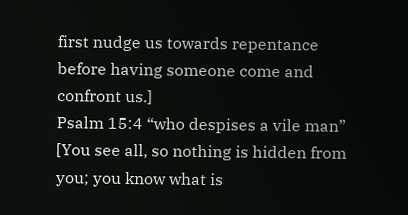first nudge us towards repentance before having someone come and confront us.]
Psalm 15:4 “who despises a vile man”
[You see all, so nothing is hidden from you; you know what is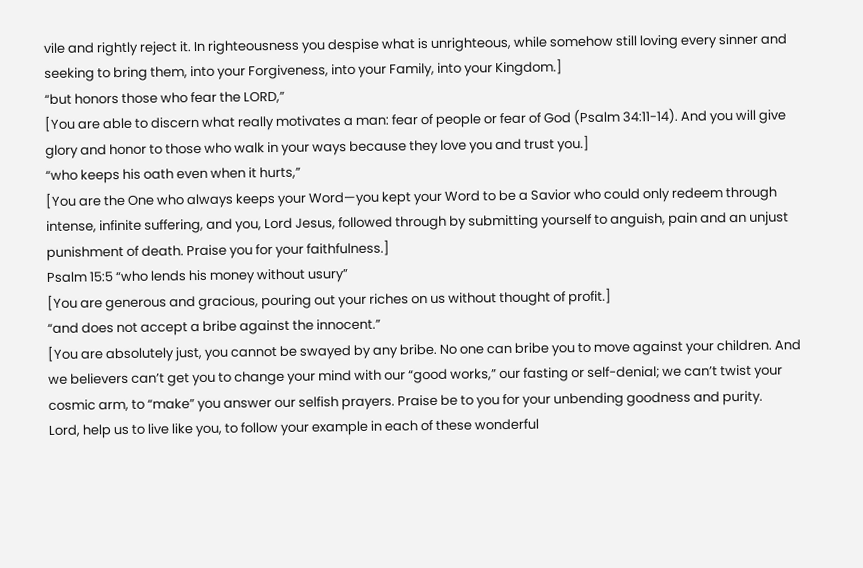vile and rightly reject it. In righteousness you despise what is unrighteous, while somehow still loving every sinner and seeking to bring them, into your Forgiveness, into your Family, into your Kingdom.]
“but honors those who fear the LORD,”
[You are able to discern what really motivates a man: fear of people or fear of God (Psalm 34:11-14). And you will give glory and honor to those who walk in your ways because they love you and trust you.]
“who keeps his oath even when it hurts,”
[You are the One who always keeps your Word—you kept your Word to be a Savior who could only redeem through intense, infinite suffering, and you, Lord Jesus, followed through by submitting yourself to anguish, pain and an unjust punishment of death. Praise you for your faithfulness.]
Psalm 15:5 “who lends his money without usury”
[You are generous and gracious, pouring out your riches on us without thought of profit.]
“and does not accept a bribe against the innocent.”
[You are absolutely just, you cannot be swayed by any bribe. No one can bribe you to move against your children. And we believers can’t get you to change your mind with our “good works,” our fasting or self-denial; we can’t twist your cosmic arm, to “make” you answer our selfish prayers. Praise be to you for your unbending goodness and purity.
Lord, help us to live like you, to follow your example in each of these wonderful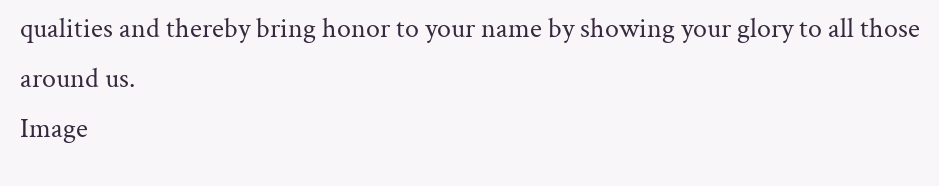qualities and thereby bring honor to your name by showing your glory to all those around us.
Image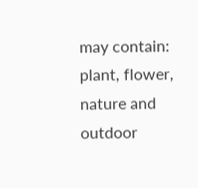may contain: plant, flower, nature and outdoor